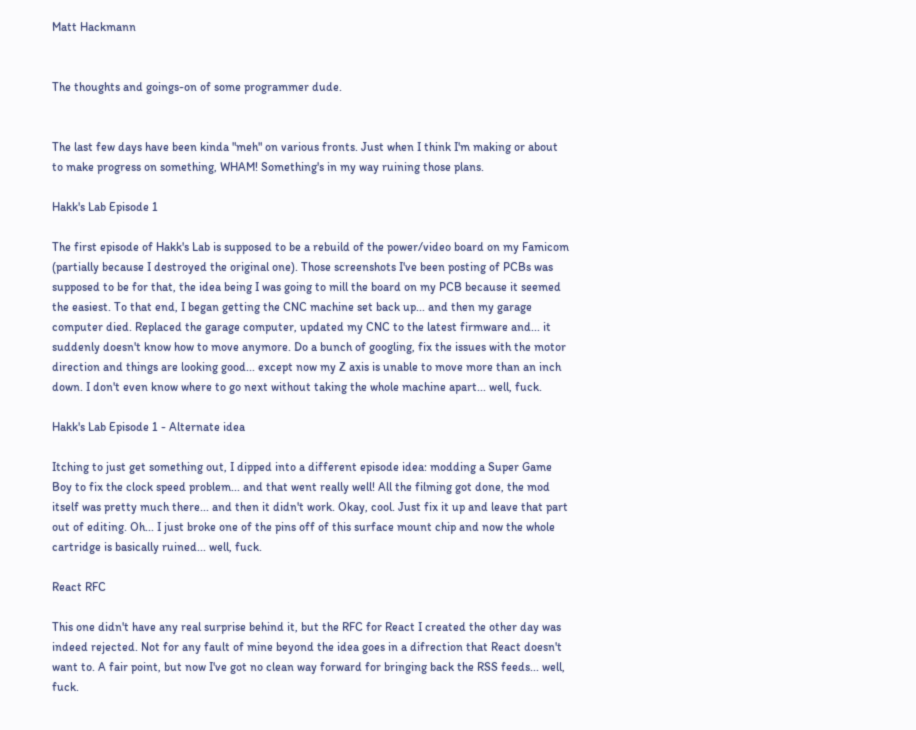Matt Hackmann


The thoughts and goings-on of some programmer dude.


The last few days have been kinda "meh" on various fronts. Just when I think I'm making or about to make progress on something, WHAM! Something's in my way ruining those plans.

Hakk's Lab Episode 1

The first episode of Hakk's Lab is supposed to be a rebuild of the power/video board on my Famicom (partially because I destroyed the original one). Those screenshots I've been posting of PCBs was supposed to be for that, the idea being I was going to mill the board on my PCB because it seemed the easiest. To that end, I began getting the CNC machine set back up... and then my garage computer died. Replaced the garage computer, updated my CNC to the latest firmware and... it suddenly doesn't know how to move anymore. Do a bunch of googling, fix the issues with the motor direction and things are looking good... except now my Z axis is unable to move more than an inch down. I don't even know where to go next without taking the whole machine apart... well, fuck.

Hakk's Lab Episode 1 - Alternate idea

Itching to just get something out, I dipped into a different episode idea: modding a Super Game Boy to fix the clock speed problem... and that went really well! All the filming got done, the mod itself was pretty much there... and then it didn't work. Okay, cool. Just fix it up and leave that part out of editing. Oh... I just broke one of the pins off of this surface mount chip and now the whole cartridge is basically ruined... well, fuck.

React RFC

This one didn't have any real surprise behind it, but the RFC for React I created the other day was indeed rejected. Not for any fault of mine beyond the idea goes in a difrection that React doesn't want to. A fair point, but now I've got no clean way forward for bringing back the RSS feeds... well, fuck.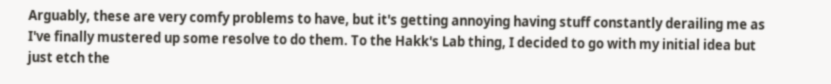Arguably, these are very comfy problems to have, but it's getting annoying having stuff constantly derailing me as I've finally mustered up some resolve to do them. To the Hakk's Lab thing, I decided to go with my initial idea but just etch the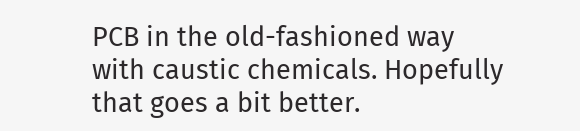PCB in the old-fashioned way with caustic chemicals. Hopefully that goes a bit better.